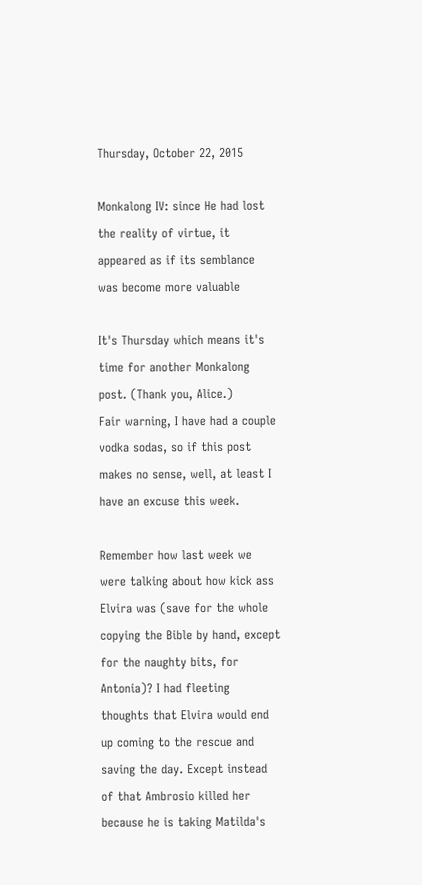Thursday, October 22, 2015

Monkalong IV: since He had lost the reality of virtue, it appeared as if its semblance was become more valuable

It's Thursday which means it's time for another Monkalong post. (Thank you, Alice.)
Fair warning, I have had a couple vodka sodas, so if this post makes no sense, well, at least I have an excuse this week.

Remember how last week we were talking about how kick ass Elvira was (save for the whole copying the Bible by hand, except for the naughty bits, for Antonia)? I had fleeting thoughts that Elvira would end up coming to the rescue and saving the day. Except instead of that Ambrosio killed her because he is taking Matilda's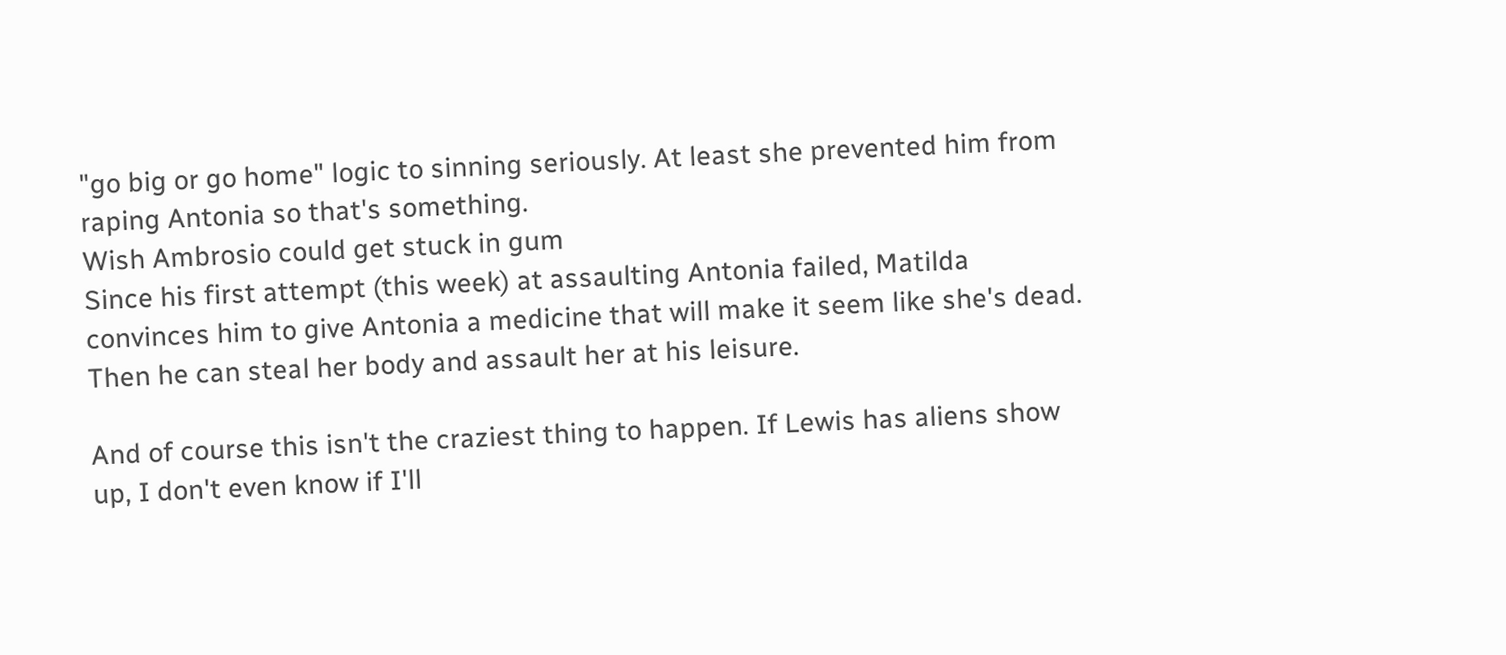"go big or go home" logic to sinning seriously. At least she prevented him from raping Antonia so that's something.
Wish Ambrosio could get stuck in gum
Since his first attempt (this week) at assaulting Antonia failed, Matilda convinces him to give Antonia a medicine that will make it seem like she's dead. Then he can steal her body and assault her at his leisure.

And of course this isn't the craziest thing to happen. If Lewis has aliens show up, I don't even know if I'll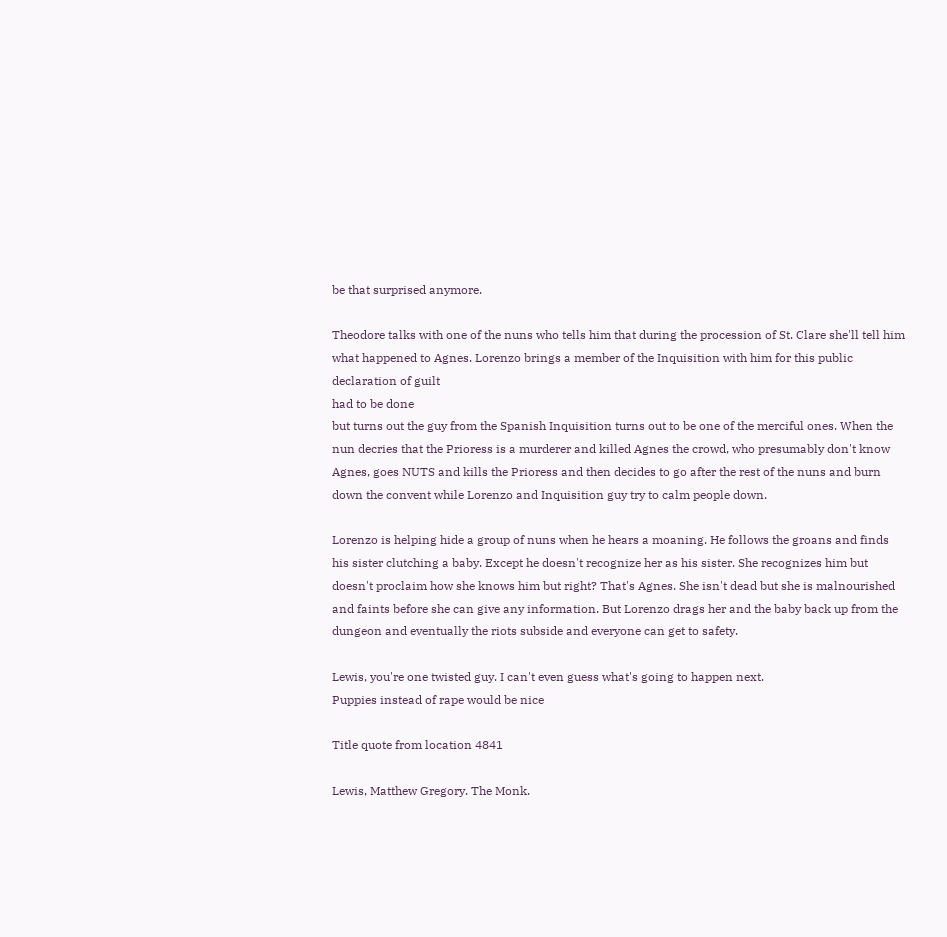be that surprised anymore.

Theodore talks with one of the nuns who tells him that during the procession of St. Clare she'll tell him what happened to Agnes. Lorenzo brings a member of the Inquisition with him for this public declaration of guilt
had to be done
but turns out the guy from the Spanish Inquisition turns out to be one of the merciful ones. When the nun decries that the Prioress is a murderer and killed Agnes the crowd, who presumably don't know Agnes, goes NUTS and kills the Prioress and then decides to go after the rest of the nuns and burn down the convent while Lorenzo and Inquisition guy try to calm people down.

Lorenzo is helping hide a group of nuns when he hears a moaning. He follows the groans and finds his sister clutching a baby. Except he doesn't recognize her as his sister. She recognizes him but doesn't proclaim how she knows him but right? That's Agnes. She isn't dead but she is malnourished and faints before she can give any information. But Lorenzo drags her and the baby back up from the dungeon and eventually the riots subside and everyone can get to safety.

Lewis, you're one twisted guy. I can't even guess what's going to happen next.
Puppies instead of rape would be nice

Title quote from location 4841

Lewis, Matthew Gregory. The Monk.